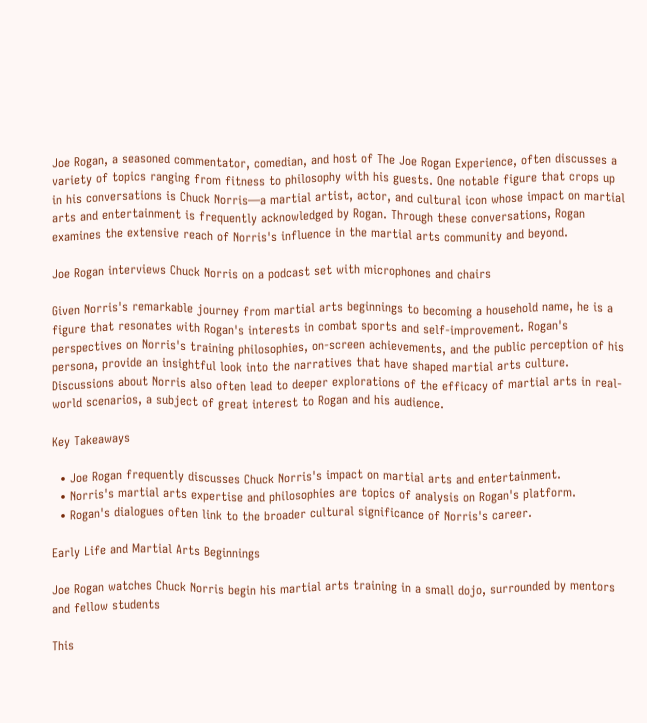Joe Rogan, a seasoned commentator, comedian, and host of The Joe Rogan Experience, often discusses a variety of topics ranging from fitness to philosophy with his guests. One notable figure that crops up in his conversations is Chuck Norris—a martial artist, actor, and cultural icon whose impact on martial arts and entertainment is frequently acknowledged by Rogan. Through these conversations, Rogan examines the extensive reach of Norris's influence in the martial arts community and beyond.

Joe Rogan interviews Chuck Norris on a podcast set with microphones and chairs

Given Norris's remarkable journey from martial arts beginnings to becoming a household name, he is a figure that resonates with Rogan's interests in combat sports and self-improvement. Rogan's perspectives on Norris's training philosophies, on-screen achievements, and the public perception of his persona, provide an insightful look into the narratives that have shaped martial arts culture. Discussions about Norris also often lead to deeper explorations of the efficacy of martial arts in real-world scenarios, a subject of great interest to Rogan and his audience.

Key Takeaways

  • Joe Rogan frequently discusses Chuck Norris's impact on martial arts and entertainment.
  • Norris's martial arts expertise and philosophies are topics of analysis on Rogan's platform.
  • Rogan's dialogues often link to the broader cultural significance of Norris's career.

Early Life and Martial Arts Beginnings

Joe Rogan watches Chuck Norris begin his martial arts training in a small dojo, surrounded by mentors and fellow students

This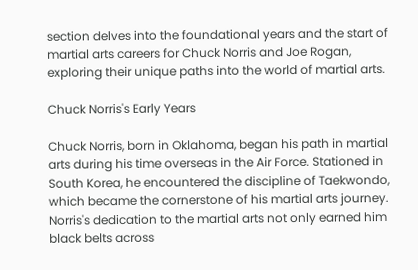section delves into the foundational years and the start of martial arts careers for Chuck Norris and Joe Rogan, exploring their unique paths into the world of martial arts.

Chuck Norris's Early Years

Chuck Norris, born in Oklahoma, began his path in martial arts during his time overseas in the Air Force. Stationed in South Korea, he encountered the discipline of Taekwondo, which became the cornerstone of his martial arts journey. Norris's dedication to the martial arts not only earned him black belts across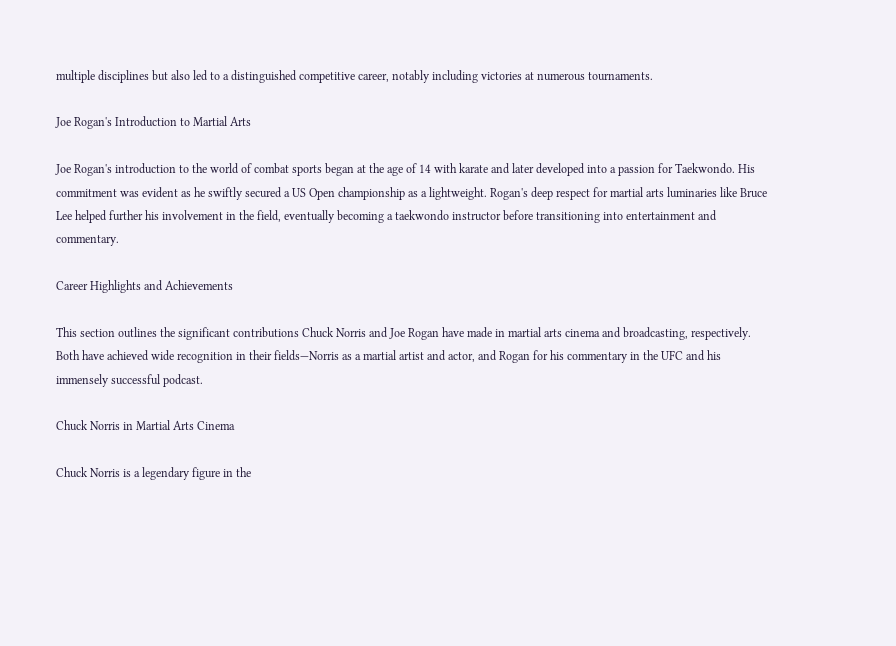multiple disciplines but also led to a distinguished competitive career, notably including victories at numerous tournaments.

Joe Rogan's Introduction to Martial Arts

Joe Rogan's introduction to the world of combat sports began at the age of 14 with karate and later developed into a passion for Taekwondo. His commitment was evident as he swiftly secured a US Open championship as a lightweight. Rogan's deep respect for martial arts luminaries like Bruce Lee helped further his involvement in the field, eventually becoming a taekwondo instructor before transitioning into entertainment and commentary.

Career Highlights and Achievements

This section outlines the significant contributions Chuck Norris and Joe Rogan have made in martial arts cinema and broadcasting, respectively. Both have achieved wide recognition in their fields—Norris as a martial artist and actor, and Rogan for his commentary in the UFC and his immensely successful podcast.

Chuck Norris in Martial Arts Cinema

Chuck Norris is a legendary figure in the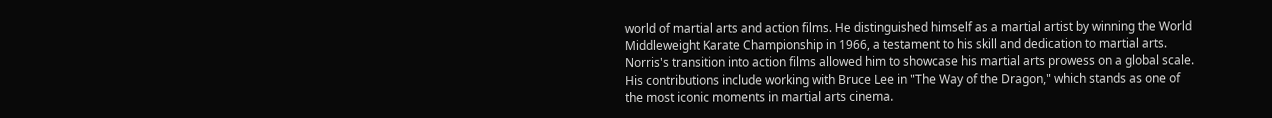world of martial arts and action films. He distinguished himself as a martial artist by winning the World Middleweight Karate Championship in 1966, a testament to his skill and dedication to martial arts. Norris's transition into action films allowed him to showcase his martial arts prowess on a global scale. His contributions include working with Bruce Lee in "The Way of the Dragon," which stands as one of the most iconic moments in martial arts cinema.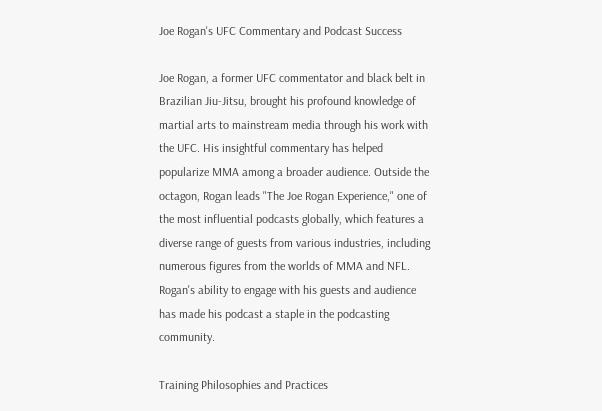Joe Rogan's UFC Commentary and Podcast Success

Joe Rogan, a former UFC commentator and black belt in Brazilian Jiu-Jitsu, brought his profound knowledge of martial arts to mainstream media through his work with the UFC. His insightful commentary has helped popularize MMA among a broader audience. Outside the octagon, Rogan leads "The Joe Rogan Experience," one of the most influential podcasts globally, which features a diverse range of guests from various industries, including numerous figures from the worlds of MMA and NFL. Rogan's ability to engage with his guests and audience has made his podcast a staple in the podcasting community.

Training Philosophies and Practices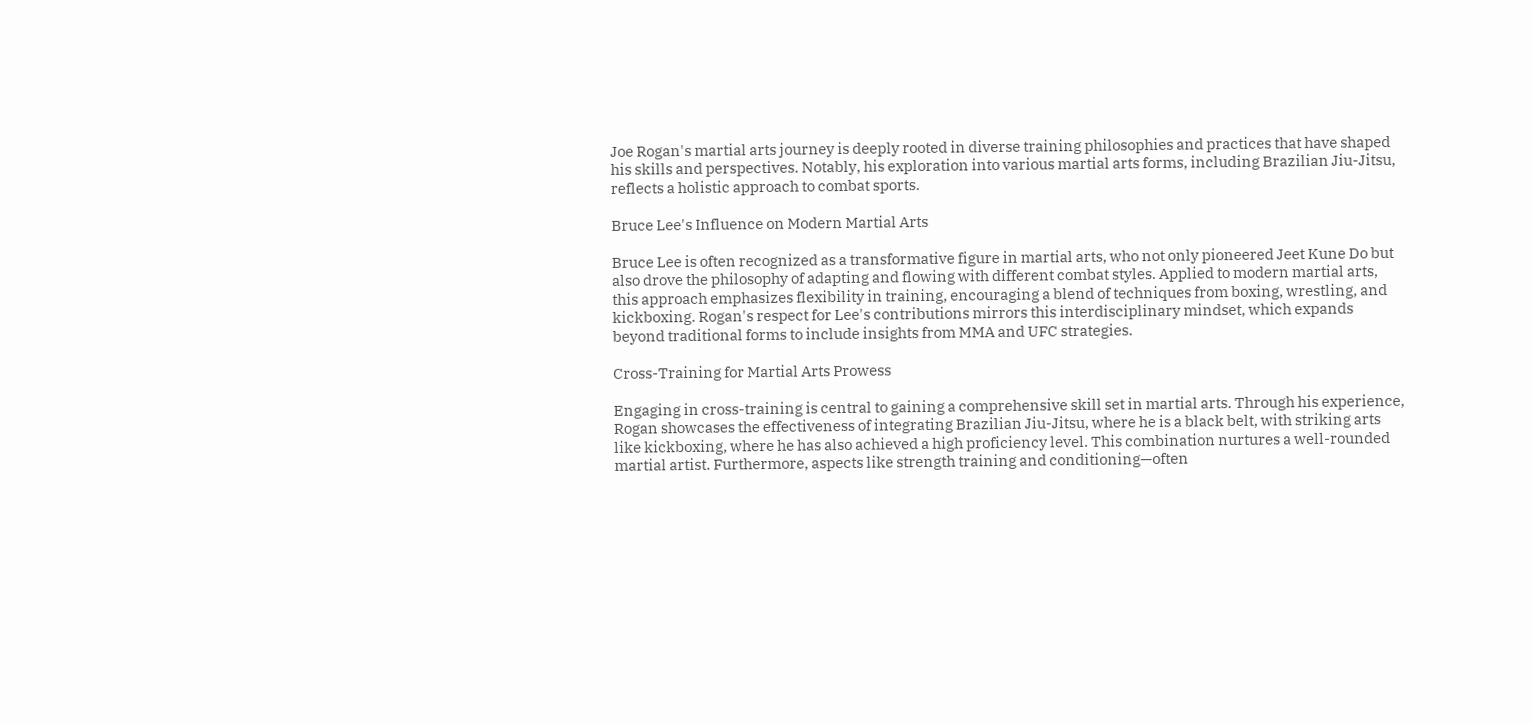Joe Rogan's martial arts journey is deeply rooted in diverse training philosophies and practices that have shaped his skills and perspectives. Notably, his exploration into various martial arts forms, including Brazilian Jiu-Jitsu, reflects a holistic approach to combat sports.

Bruce Lee's Influence on Modern Martial Arts

Bruce Lee is often recognized as a transformative figure in martial arts, who not only pioneered Jeet Kune Do but also drove the philosophy of adapting and flowing with different combat styles. Applied to modern martial arts, this approach emphasizes flexibility in training, encouraging a blend of techniques from boxing, wrestling, and kickboxing. Rogan's respect for Lee's contributions mirrors this interdisciplinary mindset, which expands beyond traditional forms to include insights from MMA and UFC strategies.

Cross-Training for Martial Arts Prowess

Engaging in cross-training is central to gaining a comprehensive skill set in martial arts. Through his experience, Rogan showcases the effectiveness of integrating Brazilian Jiu-Jitsu, where he is a black belt, with striking arts like kickboxing, where he has also achieved a high proficiency level. This combination nurtures a well-rounded martial artist. Furthermore, aspects like strength training and conditioning—often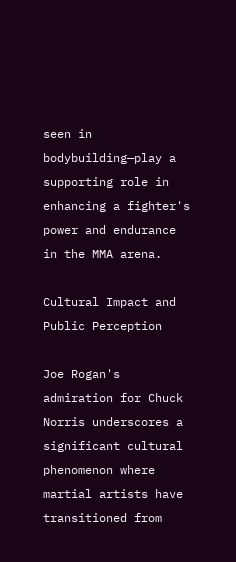seen in bodybuilding—play a supporting role in enhancing a fighter's power and endurance in the MMA arena.

Cultural Impact and Public Perception

Joe Rogan's admiration for Chuck Norris underscores a significant cultural phenomenon where martial artists have transitioned from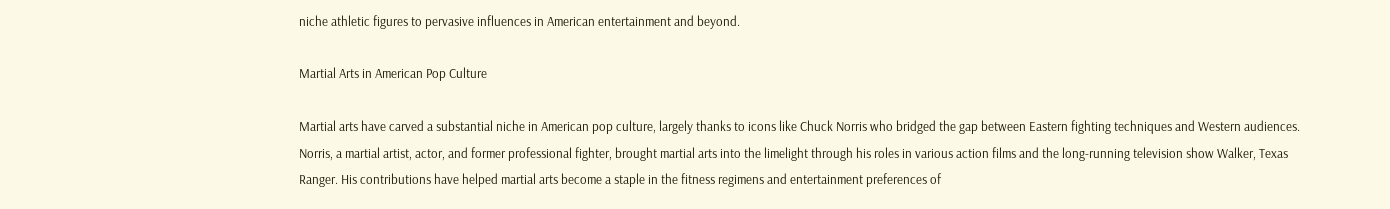niche athletic figures to pervasive influences in American entertainment and beyond.

Martial Arts in American Pop Culture

Martial arts have carved a substantial niche in American pop culture, largely thanks to icons like Chuck Norris who bridged the gap between Eastern fighting techniques and Western audiences. Norris, a martial artist, actor, and former professional fighter, brought martial arts into the limelight through his roles in various action films and the long-running television show Walker, Texas Ranger. His contributions have helped martial arts become a staple in the fitness regimens and entertainment preferences of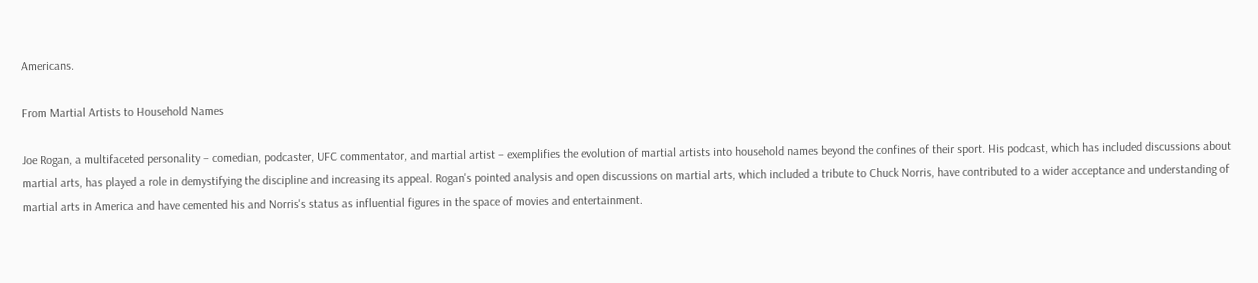Americans.

From Martial Artists to Household Names

Joe Rogan, a multifaceted personality – comedian, podcaster, UFC commentator, and martial artist – exemplifies the evolution of martial artists into household names beyond the confines of their sport. His podcast, which has included discussions about martial arts, has played a role in demystifying the discipline and increasing its appeal. Rogan's pointed analysis and open discussions on martial arts, which included a tribute to Chuck Norris, have contributed to a wider acceptance and understanding of martial arts in America and have cemented his and Norris's status as influential figures in the space of movies and entertainment.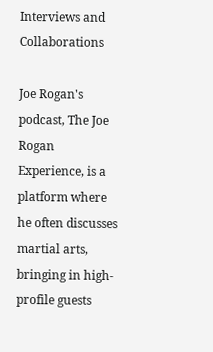Interviews and Collaborations

Joe Rogan's podcast, The Joe Rogan Experience, is a platform where he often discusses martial arts, bringing in high-profile guests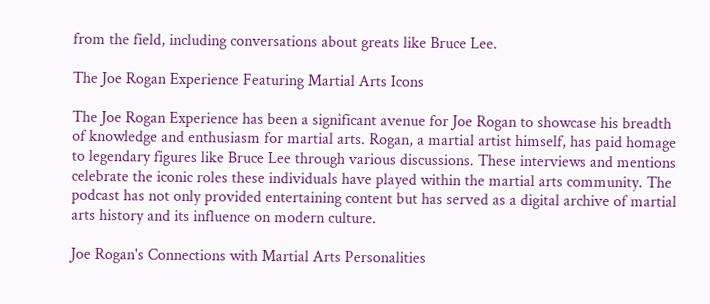from the field, including conversations about greats like Bruce Lee.

The Joe Rogan Experience Featuring Martial Arts Icons

The Joe Rogan Experience has been a significant avenue for Joe Rogan to showcase his breadth of knowledge and enthusiasm for martial arts. Rogan, a martial artist himself, has paid homage to legendary figures like Bruce Lee through various discussions. These interviews and mentions celebrate the iconic roles these individuals have played within the martial arts community. The podcast has not only provided entertaining content but has served as a digital archive of martial arts history and its influence on modern culture.

Joe Rogan's Connections with Martial Arts Personalities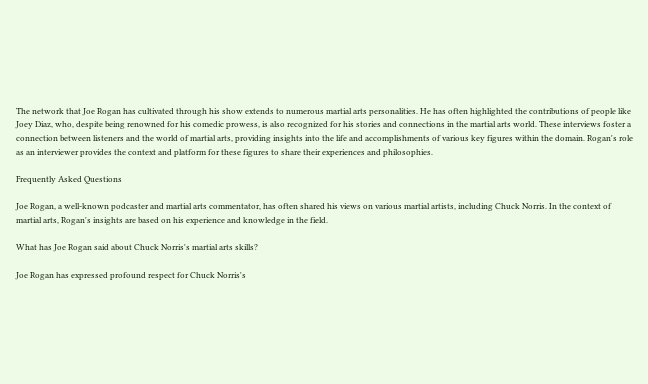The network that Joe Rogan has cultivated through his show extends to numerous martial arts personalities. He has often highlighted the contributions of people like Joey Diaz, who, despite being renowned for his comedic prowess, is also recognized for his stories and connections in the martial arts world. These interviews foster a connection between listeners and the world of martial arts, providing insights into the life and accomplishments of various key figures within the domain. Rogan's role as an interviewer provides the context and platform for these figures to share their experiences and philosophies.

Frequently Asked Questions

Joe Rogan, a well-known podcaster and martial arts commentator, has often shared his views on various martial artists, including Chuck Norris. In the context of martial arts, Rogan's insights are based on his experience and knowledge in the field.

What has Joe Rogan said about Chuck Norris's martial arts skills?

Joe Rogan has expressed profound respect for Chuck Norris's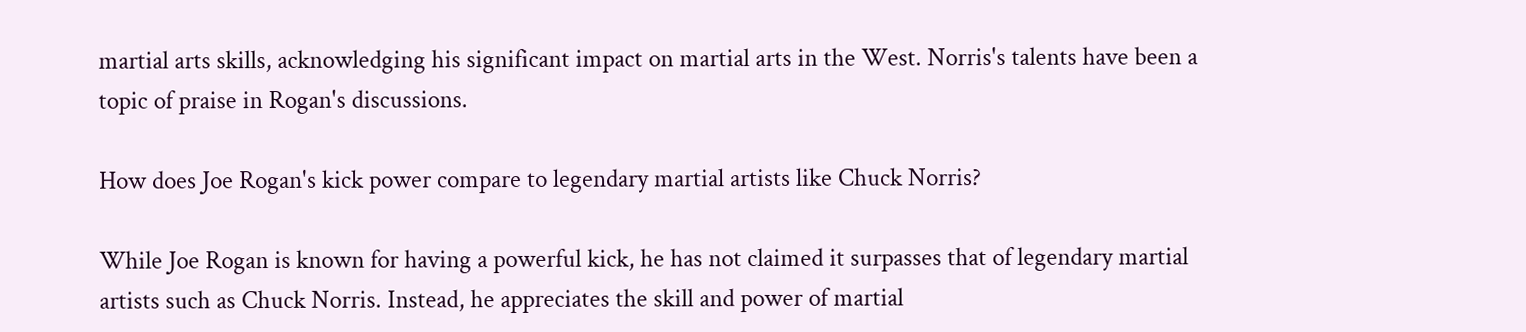martial arts skills, acknowledging his significant impact on martial arts in the West. Norris's talents have been a topic of praise in Rogan's discussions.

How does Joe Rogan's kick power compare to legendary martial artists like Chuck Norris?

While Joe Rogan is known for having a powerful kick, he has not claimed it surpasses that of legendary martial artists such as Chuck Norris. Instead, he appreciates the skill and power of martial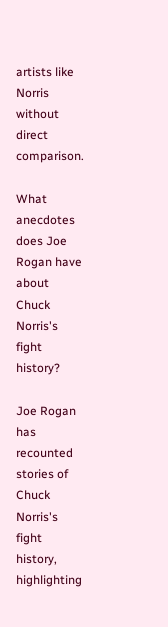artists like Norris without direct comparison.

What anecdotes does Joe Rogan have about Chuck Norris's fight history?

Joe Rogan has recounted stories of Chuck Norris's fight history, highlighting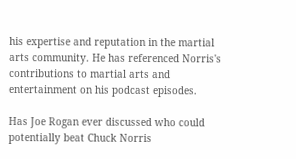his expertise and reputation in the martial arts community. He has referenced Norris's contributions to martial arts and entertainment on his podcast episodes.

Has Joe Rogan ever discussed who could potentially beat Chuck Norris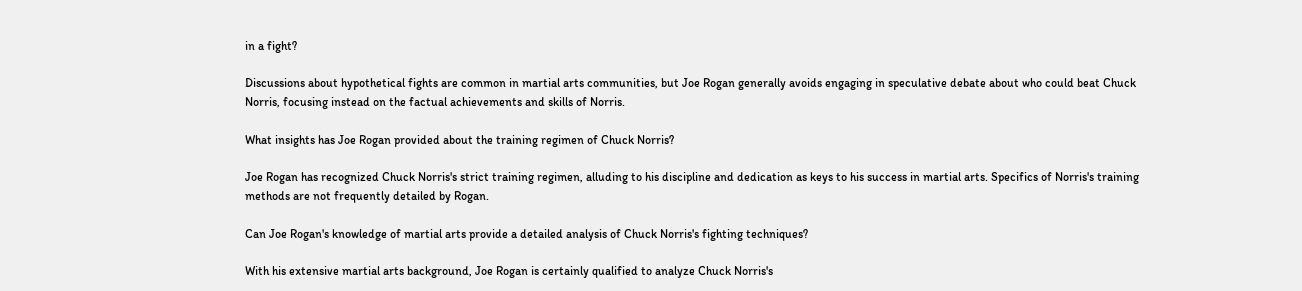in a fight?

Discussions about hypothetical fights are common in martial arts communities, but Joe Rogan generally avoids engaging in speculative debate about who could beat Chuck Norris, focusing instead on the factual achievements and skills of Norris.

What insights has Joe Rogan provided about the training regimen of Chuck Norris?

Joe Rogan has recognized Chuck Norris's strict training regimen, alluding to his discipline and dedication as keys to his success in martial arts. Specifics of Norris's training methods are not frequently detailed by Rogan.

Can Joe Rogan's knowledge of martial arts provide a detailed analysis of Chuck Norris's fighting techniques?

With his extensive martial arts background, Joe Rogan is certainly qualified to analyze Chuck Norris's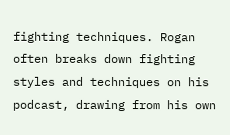fighting techniques. Rogan often breaks down fighting styles and techniques on his podcast, drawing from his own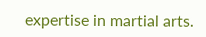expertise in martial arts.